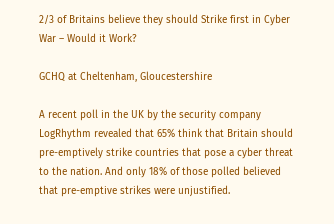2/3 of Britains believe they should Strike first in Cyber War – Would it Work?

GCHQ at Cheltenham, Gloucestershire

A recent poll in the UK by the security company LogRhythm revealed that 65% think that Britain should pre-emptively strike countries that pose a cyber threat to the nation. And only 18% of those polled believed that pre-emptive strikes were unjustified.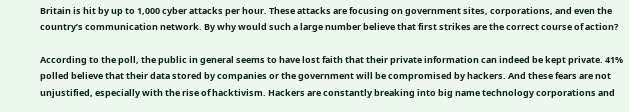Britain is hit by up to 1,000 cyber attacks per hour. These attacks are focusing on government sites, corporations, and even the country’s communication network. By why would such a large number believe that first strikes are the correct course of action?

According to the poll, the public in general seems to have lost faith that their private information can indeed be kept private. 41% polled believe that their data stored by companies or the government will be compromised by hackers. And these fears are not unjustified, especially with the rise of hacktivism. Hackers are constantly breaking into big name technology corporations and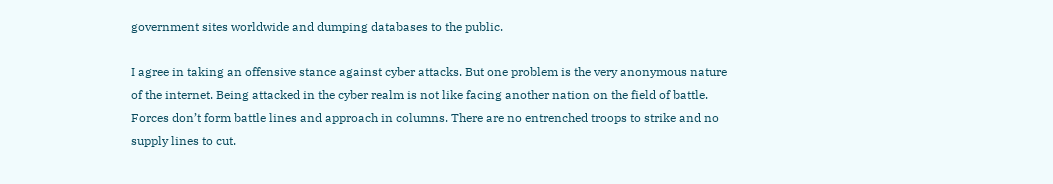government sites worldwide and dumping databases to the public.

I agree in taking an offensive stance against cyber attacks. But one problem is the very anonymous nature of the internet. Being attacked in the cyber realm is not like facing another nation on the field of battle. Forces don’t form battle lines and approach in columns. There are no entrenched troops to strike and no supply lines to cut.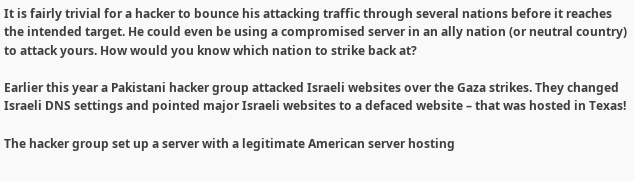It is fairly trivial for a hacker to bounce his attacking traffic through several nations before it reaches the intended target. He could even be using a compromised server in an ally nation (or neutral country) to attack yours. How would you know which nation to strike back at?

Earlier this year a Pakistani hacker group attacked Israeli websites over the Gaza strikes. They changed Israeli DNS settings and pointed major Israeli websites to a defaced website – that was hosted in Texas!

The hacker group set up a server with a legitimate American server hosting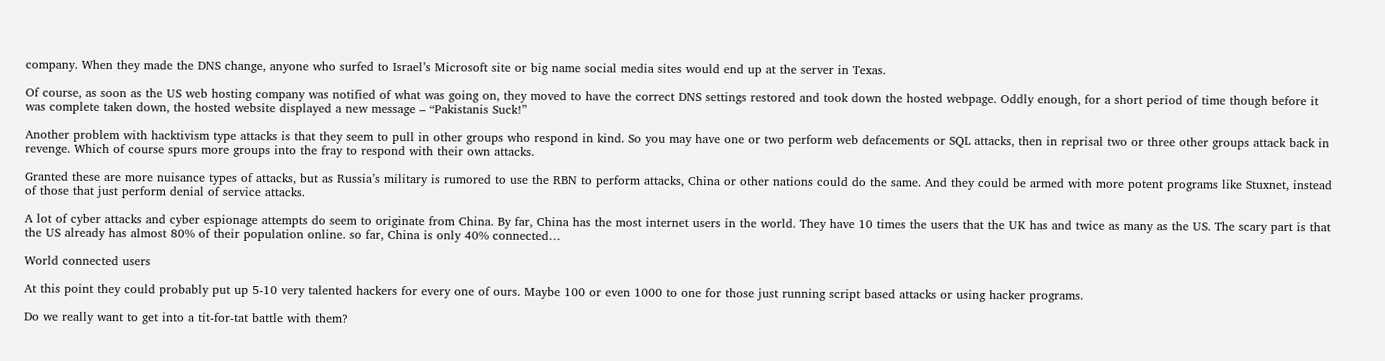company. When they made the DNS change, anyone who surfed to Israel’s Microsoft site or big name social media sites would end up at the server in Texas.

Of course, as soon as the US web hosting company was notified of what was going on, they moved to have the correct DNS settings restored and took down the hosted webpage. Oddly enough, for a short period of time though before it was complete taken down, the hosted website displayed a new message – “Pakistanis Suck!”

Another problem with hacktivism type attacks is that they seem to pull in other groups who respond in kind. So you may have one or two perform web defacements or SQL attacks, then in reprisal two or three other groups attack back in revenge. Which of course spurs more groups into the fray to respond with their own attacks.

Granted these are more nuisance types of attacks, but as Russia’s military is rumored to use the RBN to perform attacks, China or other nations could do the same. And they could be armed with more potent programs like Stuxnet, instead of those that just perform denial of service attacks.

A lot of cyber attacks and cyber espionage attempts do seem to originate from China. By far, China has the most internet users in the world. They have 10 times the users that the UK has and twice as many as the US. The scary part is that the US already has almost 80% of their population online. so far, China is only 40% connected…

World connected users

At this point they could probably put up 5-10 very talented hackers for every one of ours. Maybe 100 or even 1000 to one for those just running script based attacks or using hacker programs.

Do we really want to get into a tit-for-tat battle with them?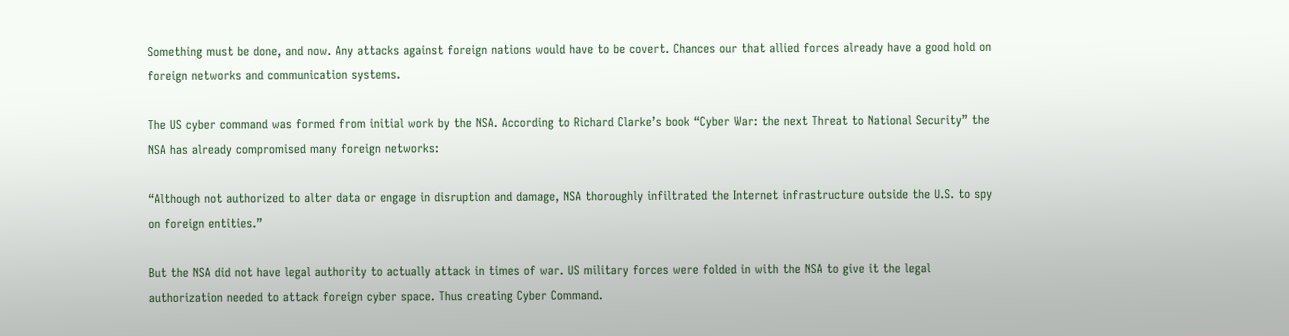Something must be done, and now. Any attacks against foreign nations would have to be covert. Chances our that allied forces already have a good hold on foreign networks and communication systems.

The US cyber command was formed from initial work by the NSA. According to Richard Clarke’s book “Cyber War: the next Threat to National Security” the NSA has already compromised many foreign networks:

“Although not authorized to alter data or engage in disruption and damage, NSA thoroughly infiltrated the Internet infrastructure outside the U.S. to spy on foreign entities.”

But the NSA did not have legal authority to actually attack in times of war. US military forces were folded in with the NSA to give it the legal authorization needed to attack foreign cyber space. Thus creating Cyber Command.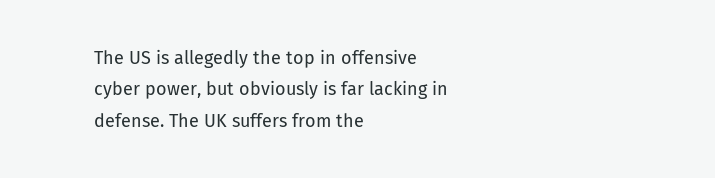The US is allegedly the top in offensive cyber power, but obviously is far lacking in defense. The UK suffers from the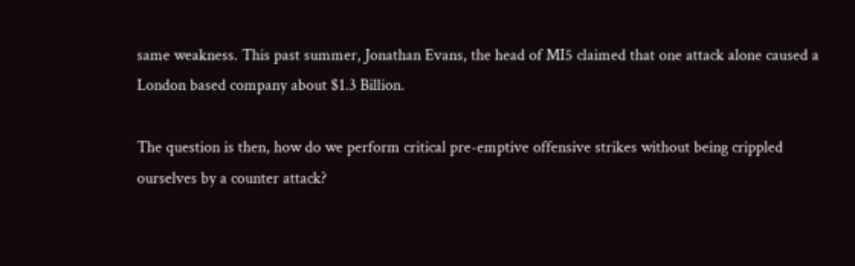same weakness. This past summer, Jonathan Evans, the head of MI5 claimed that one attack alone caused a London based company about $1.3 Billion.

The question is then, how do we perform critical pre-emptive offensive strikes without being crippled ourselves by a counter attack?